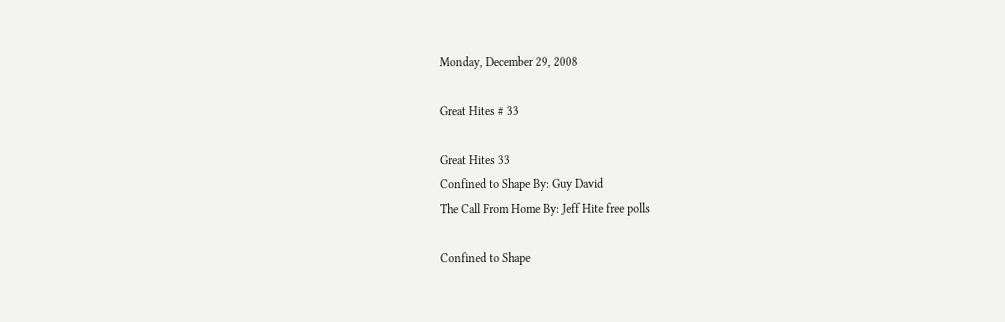Monday, December 29, 2008

Great Hites # 33

Great Hites 33
Confined to Shape By: Guy David
The Call From Home By: Jeff Hite free polls

Confined to Shape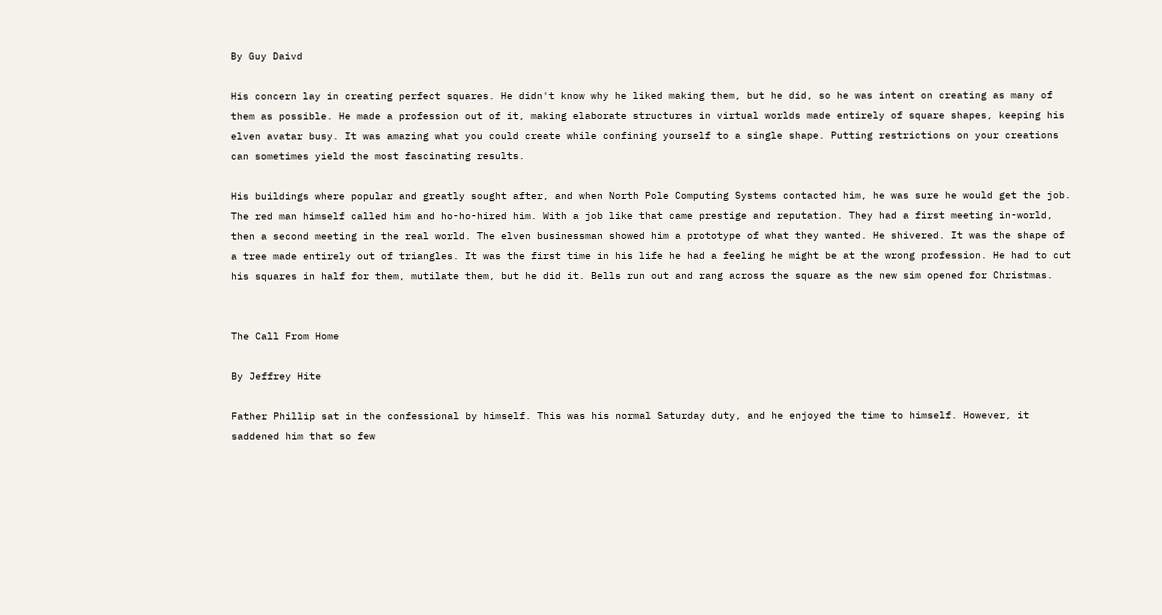By Guy Daivd

His concern lay in creating perfect squares. He didn't know why he liked making them, but he did, so he was intent on creating as many of them as possible. He made a profession out of it, making elaborate structures in virtual worlds made entirely of square shapes, keeping his elven avatar busy. It was amazing what you could create while confining yourself to a single shape. Putting restrictions on your creations can sometimes yield the most fascinating results.

His buildings where popular and greatly sought after, and when North Pole Computing Systems contacted him, he was sure he would get the job. The red man himself called him and ho-ho-hired him. With a job like that came prestige and reputation. They had a first meeting in-world, then a second meeting in the real world. The elven businessman showed him a prototype of what they wanted. He shivered. It was the shape of a tree made entirely out of triangles. It was the first time in his life he had a feeling he might be at the wrong profession. He had to cut his squares in half for them, mutilate them, but he did it. Bells run out and rang across the square as the new sim opened for Christmas.


The Call From Home

By Jeffrey Hite

Father Phillip sat in the confessional by himself. This was his normal Saturday duty, and he enjoyed the time to himself. However, it saddened him that so few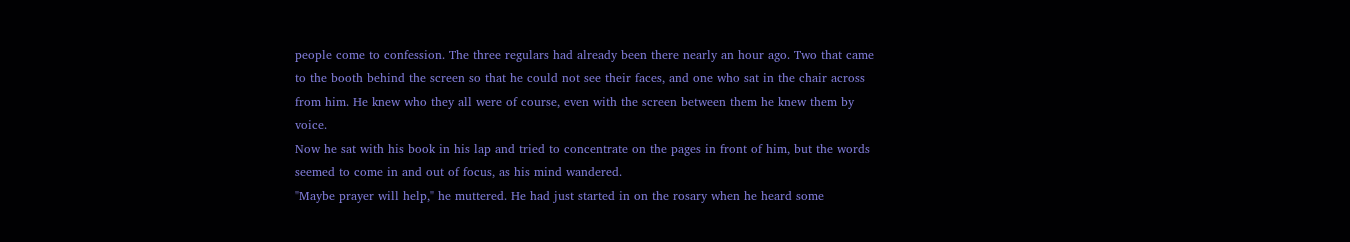people come to confession. The three regulars had already been there nearly an hour ago. Two that came to the booth behind the screen so that he could not see their faces, and one who sat in the chair across from him. He knew who they all were of course, even with the screen between them he knew them by voice.
Now he sat with his book in his lap and tried to concentrate on the pages in front of him, but the words seemed to come in and out of focus, as his mind wandered.
"Maybe prayer will help," he muttered. He had just started in on the rosary when he heard some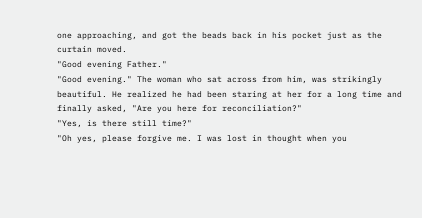one approaching, and got the beads back in his pocket just as the curtain moved.
"Good evening Father."
"Good evening." The woman who sat across from him, was strikingly beautiful. He realized he had been staring at her for a long time and finally asked, "Are you here for reconciliation?"
"Yes, is there still time?"
"Oh yes, please forgive me. I was lost in thought when you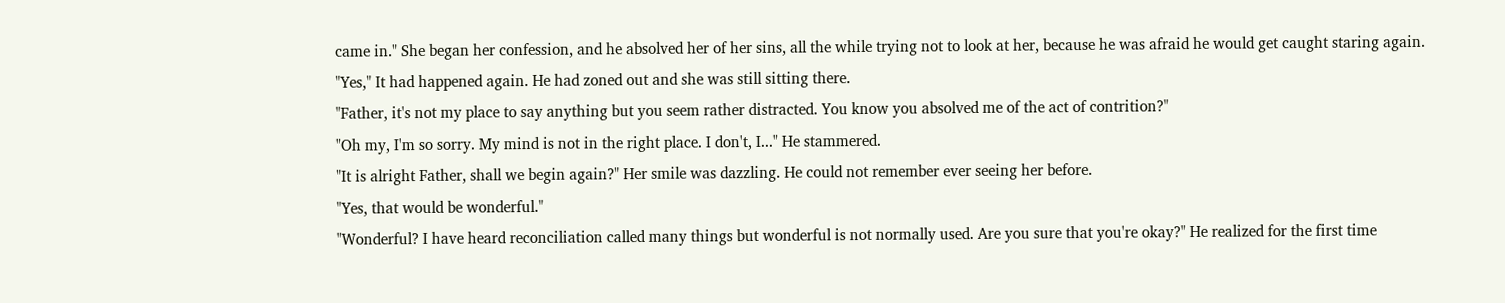came in." She began her confession, and he absolved her of her sins, all the while trying not to look at her, because he was afraid he would get caught staring again.
"Yes," It had happened again. He had zoned out and she was still sitting there.
"Father, it's not my place to say anything but you seem rather distracted. You know you absolved me of the act of contrition?"
"Oh my, I'm so sorry. My mind is not in the right place. I don't, I..." He stammered.
"It is alright Father, shall we begin again?" Her smile was dazzling. He could not remember ever seeing her before.
"Yes, that would be wonderful."
"Wonderful? I have heard reconciliation called many things but wonderful is not normally used. Are you sure that you're okay?" He realized for the first time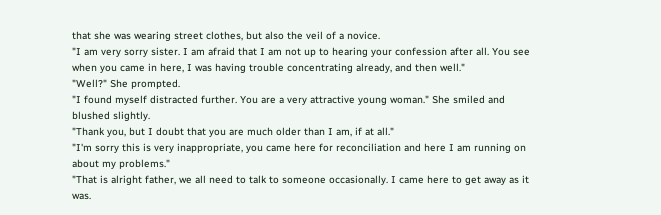that she was wearing street clothes, but also the veil of a novice.
"I am very sorry sister. I am afraid that I am not up to hearing your confession after all. You see when you came in here, I was having trouble concentrating already, and then well."
"Well?" She prompted.
"I found myself distracted further. You are a very attractive young woman." She smiled and blushed slightly.
"Thank you, but I doubt that you are much older than I am, if at all."
"I'm sorry this is very inappropriate, you came here for reconciliation and here I am running on about my problems."
"That is alright father, we all need to talk to someone occasionally. I came here to get away as it was.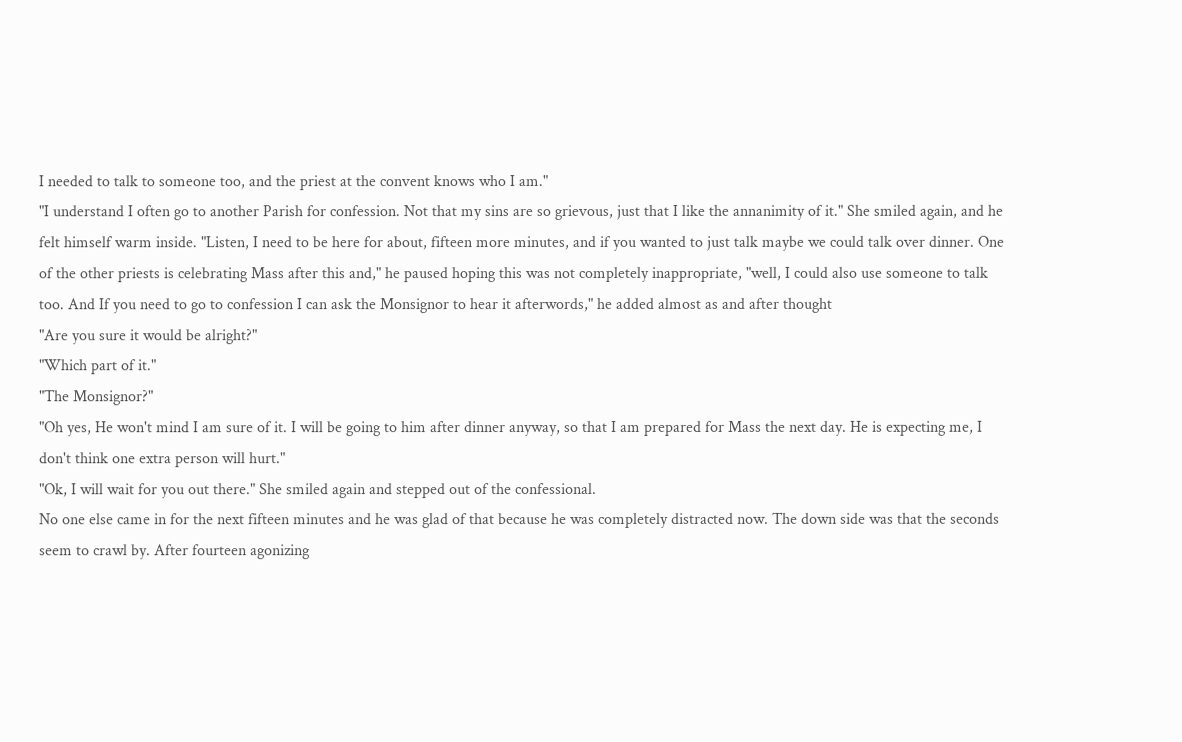I needed to talk to someone too, and the priest at the convent knows who I am."
"I understand I often go to another Parish for confession. Not that my sins are so grievous, just that I like the annanimity of it." She smiled again, and he felt himself warm inside. "Listen, I need to be here for about, fifteen more minutes, and if you wanted to just talk maybe we could talk over dinner. One of the other priests is celebrating Mass after this and," he paused hoping this was not completely inappropriate, "well, I could also use someone to talk too. And If you need to go to confession I can ask the Monsignor to hear it afterwords," he added almost as and after thought
"Are you sure it would be alright?"
"Which part of it."
"The Monsignor?"
"Oh yes, He won't mind I am sure of it. I will be going to him after dinner anyway, so that I am prepared for Mass the next day. He is expecting me, I don't think one extra person will hurt."
"Ok, I will wait for you out there." She smiled again and stepped out of the confessional.
No one else came in for the next fifteen minutes and he was glad of that because he was completely distracted now. The down side was that the seconds seem to crawl by. After fourteen agonizing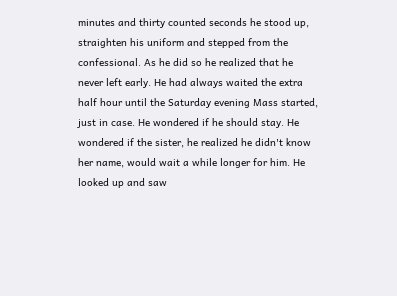minutes and thirty counted seconds he stood up, straighten his uniform and stepped from the confessional. As he did so he realized that he never left early. He had always waited the extra half hour until the Saturday evening Mass started, just in case. He wondered if he should stay. He wondered if the sister, he realized he didn't know her name, would wait a while longer for him. He looked up and saw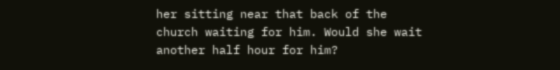her sitting near that back of the church waiting for him. Would she wait another half hour for him?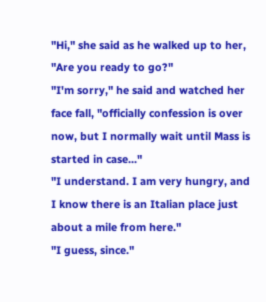"Hi," she said as he walked up to her, "Are you ready to go?"
"I'm sorry," he said and watched her face fall, "officially confession is over now, but I normally wait until Mass is started in case..."
"I understand. I am very hungry, and I know there is an Italian place just about a mile from here."
"I guess, since."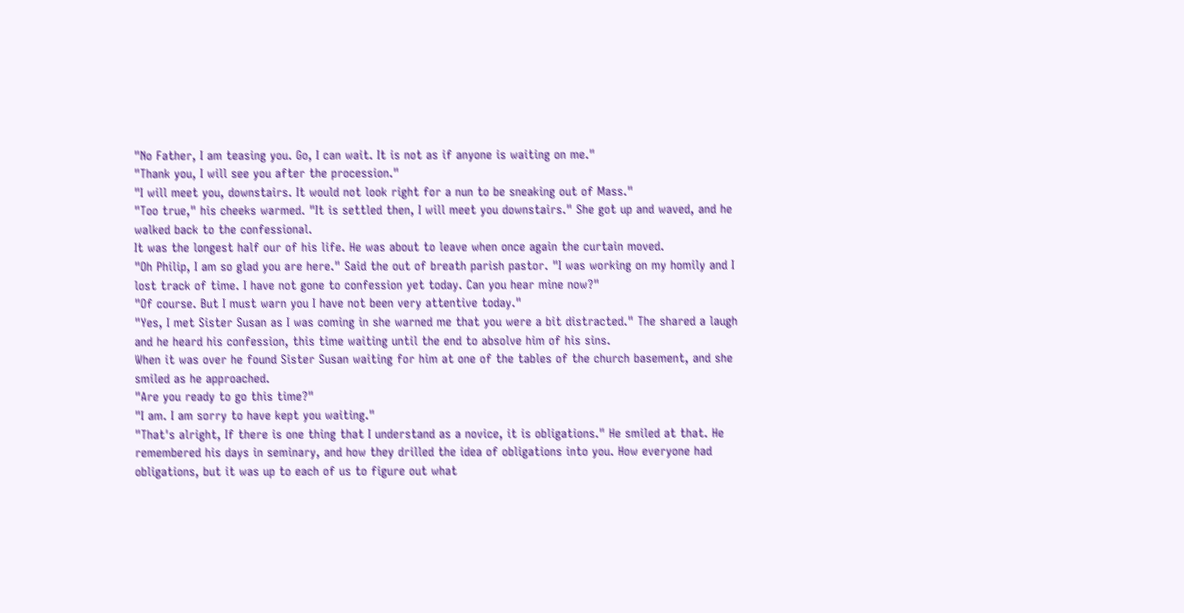"No Father, I am teasing you. Go, I can wait. It is not as if anyone is waiting on me."
"Thank you, I will see you after the procession."
"I will meet you, downstairs. It would not look right for a nun to be sneaking out of Mass."
"Too true," his cheeks warmed. "It is settled then, I will meet you downstairs." She got up and waved, and he walked back to the confessional.
It was the longest half our of his life. He was about to leave when once again the curtain moved.
"Oh Philip, I am so glad you are here." Said the out of breath parish pastor. "I was working on my homily and I lost track of time. I have not gone to confession yet today. Can you hear mine now?"
"Of course. But I must warn you I have not been very attentive today."
"Yes, I met Sister Susan as I was coming in she warned me that you were a bit distracted." The shared a laugh and he heard his confession, this time waiting until the end to absolve him of his sins.
When it was over he found Sister Susan waiting for him at one of the tables of the church basement, and she smiled as he approached.
"Are you ready to go this time?"
"I am. I am sorry to have kept you waiting."
"That's alright, If there is one thing that I understand as a novice, it is obligations." He smiled at that. He remembered his days in seminary, and how they drilled the idea of obligations into you. How everyone had obligations, but it was up to each of us to figure out what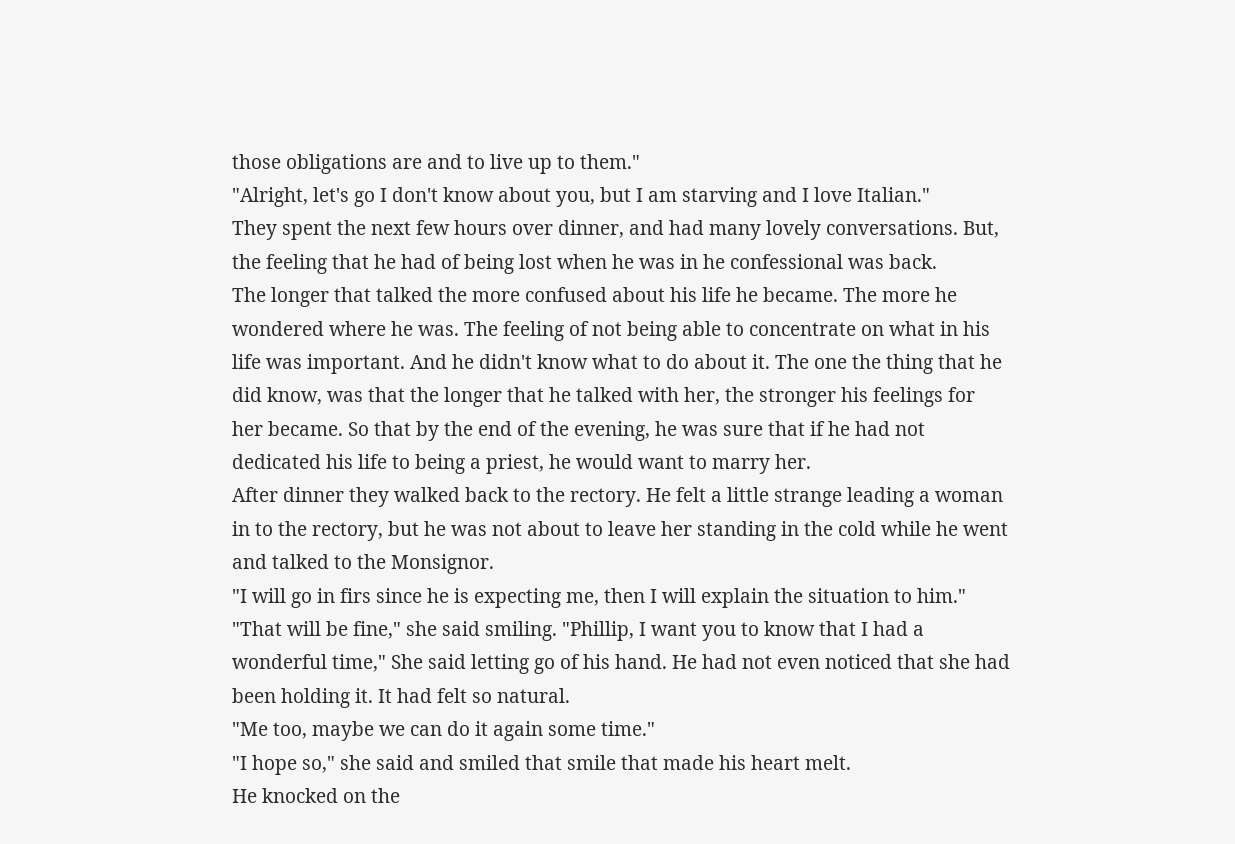those obligations are and to live up to them."
"Alright, let's go I don't know about you, but I am starving and I love Italian."
They spent the next few hours over dinner, and had many lovely conversations. But, the feeling that he had of being lost when he was in he confessional was back.
The longer that talked the more confused about his life he became. The more he wondered where he was. The feeling of not being able to concentrate on what in his life was important. And he didn't know what to do about it. The one the thing that he did know, was that the longer that he talked with her, the stronger his feelings for her became. So that by the end of the evening, he was sure that if he had not dedicated his life to being a priest, he would want to marry her.
After dinner they walked back to the rectory. He felt a little strange leading a woman in to the rectory, but he was not about to leave her standing in the cold while he went and talked to the Monsignor.
"I will go in firs since he is expecting me, then I will explain the situation to him."
"That will be fine," she said smiling. "Phillip, I want you to know that I had a wonderful time," She said letting go of his hand. He had not even noticed that she had been holding it. It had felt so natural.
"Me too, maybe we can do it again some time."
"I hope so," she said and smiled that smile that made his heart melt.
He knocked on the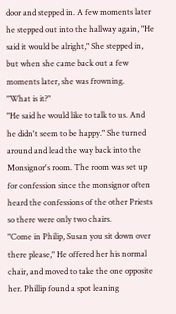door and stepped in. A few moments later he stepped out into the hallway again, "He said it would be alright," She stepped in, but when she came back out a few moments later, she was frowning.
"What is it?"
"He said he would like to talk to us. And he didn't seem to be happy." She turned around and lead the way back into the Monsignor's room. The room was set up for confession since the monsignor often heard the confessions of the other Priests so there were only two chairs.
"Come in Philip, Susan you sit down over there please," He offered her his normal chair, and moved to take the one opposite her. Phillip found a spot leaning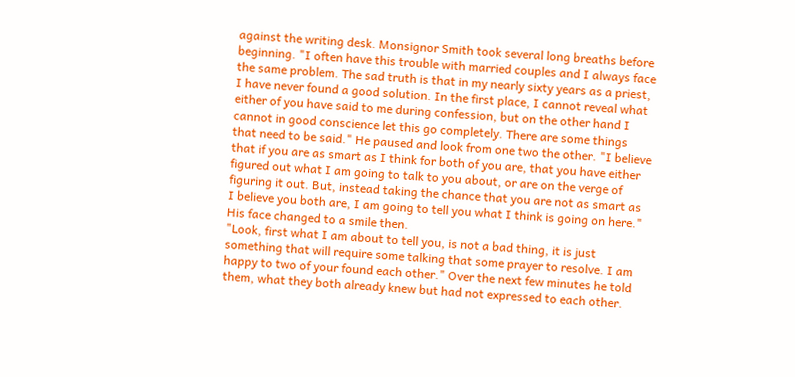against the writing desk. Monsignor Smith took several long breaths before beginning. "I often have this trouble with married couples and I always face the same problem. The sad truth is that in my nearly sixty years as a priest, I have never found a good solution. In the first place, I cannot reveal what either of you have said to me during confession, but on the other hand I cannot in good conscience let this go completely. There are some things that need to be said." He paused and look from one two the other. "I believe that if you are as smart as I think for both of you are, that you have either figured out what I am going to talk to you about, or are on the verge of figuring it out. But, instead taking the chance that you are not as smart as I believe you both are, I am going to tell you what I think is going on here." His face changed to a smile then.
"Look, first what I am about to tell you, is not a bad thing, it is just something that will require some talking that some prayer to resolve. I am happy to two of your found each other." Over the next few minutes he told them, what they both already knew but had not expressed to each other.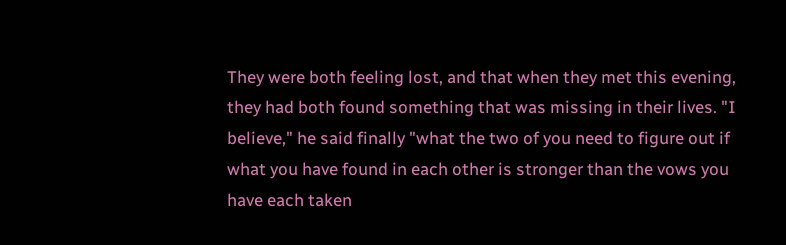They were both feeling lost, and that when they met this evening, they had both found something that was missing in their lives. "I believe," he said finally "what the two of you need to figure out if what you have found in each other is stronger than the vows you have each taken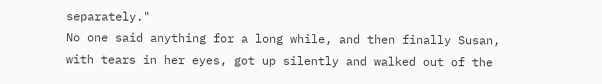separately."
No one said anything for a long while, and then finally Susan, with tears in her eyes, got up silently and walked out of the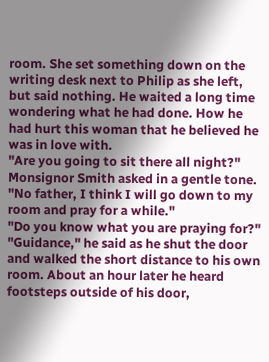room. She set something down on the writing desk next to Philip as she left, but said nothing. He waited a long time wondering what he had done. How he had hurt this woman that he believed he was in love with.
"Are you going to sit there all night?" Monsignor Smith asked in a gentle tone.
"No father, I think I will go down to my room and pray for a while."
"Do you know what you are praying for?"
"Guidance," he said as he shut the door and walked the short distance to his own room. About an hour later he heard footsteps outside of his door,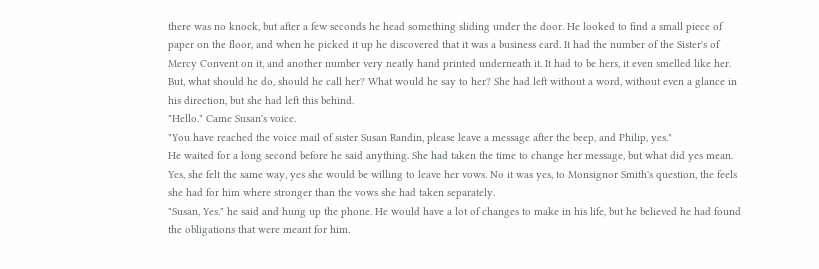there was no knock, but after a few seconds he head something sliding under the door. He looked to find a small piece of paper on the floor, and when he picked it up he discovered that it was a business card. It had the number of the Sister's of Mercy Convent on it, and another number very neatly hand printed underneath it. It had to be hers, it even smelled like her. But, what should he do, should he call her? What would he say to her? She had left without a word, without even a glance in his direction, but she had left this behind.
"Hello." Came Susan's voice.
"You have reached the voice mail of sister Susan Randin, please leave a message after the beep, and Philip, yes."
He waited for a long second before he said anything. She had taken the time to change her message, but what did yes mean. Yes, she felt the same way, yes she would be willing to leave her vows. No it was yes, to Monsignor Smith's question, the feels she had for him where stronger than the vows she had taken separately.
"Susan, Yes." he said and hung up the phone. He would have a lot of changes to make in his life, but he believed he had found the obligations that were meant for him.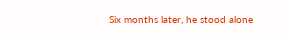Six months later, he stood alone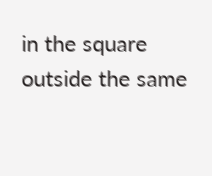in the square outside the same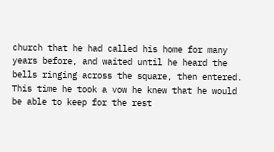church that he had called his home for many years before, and waited until he heard the bells ringing across the square, then entered. This time he took a vow he knew that he would be able to keep for the rest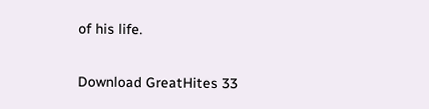of his life.

Download GreatHites 33